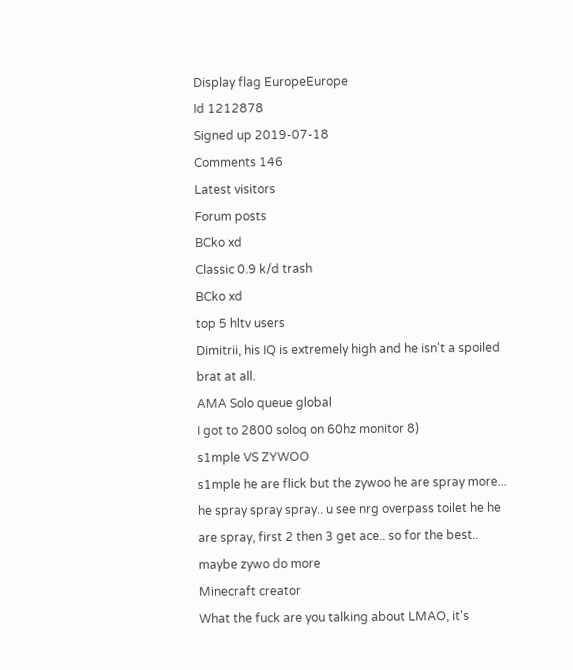Display flag EuropeEurope
Id 1212878
Signed up 2019-07-18
Comments 146
Latest visitors
Forum posts
BCko xd
Classic 0.9 k/d trash
BCko xd
top 5 hltv users
Dimitrii, his IQ is extremely high and he isn't a spoiled brat at all.
AMA Solo queue global
I got to 2800 soloq on 60hz monitor 8)
s1mple VS ZYWOO
s1mple he are flick but the zywoo he are spray more... he spray spray spray.. u see nrg overpass toilet he he are spray, first 2 then 3 get ace.. so for the best.. maybe zywo do more
Minecraft creator
What the fuck are you talking about LMAO, it's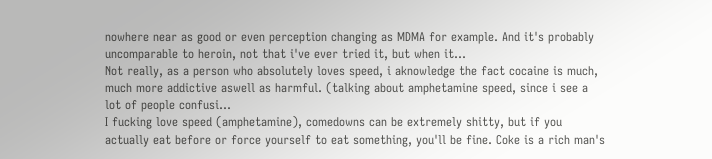nowhere near as good or even perception changing as MDMA for example. And it's probably uncomparable to heroin, not that i've ever tried it, but when it...
Not really, as a person who absolutely loves speed, i aknowledge the fact cocaine is much, much more addictive aswell as harmful. (talking about amphetamine speed, since i see a lot of people confusi...
I fucking love speed (amphetamine), comedowns can be extremely shitty, but if you actually eat before or force yourself to eat something, you'll be fine. Coke is a rich man's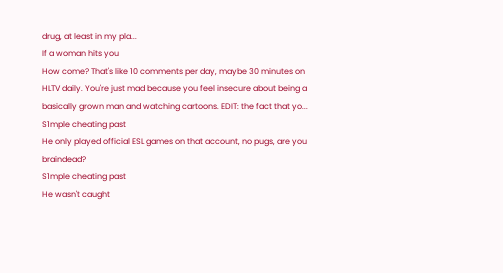drug, at least in my pla...
If a woman hits you
How come? That's like 10 comments per day, maybe 30 minutes on HLTV daily. You're just mad because you feel insecure about being a basically grown man and watching cartoons. EDIT: the fact that yo...
S1mple cheating past
He only played official ESL games on that account, no pugs, are you braindead?
S1mple cheating past
He wasn't caught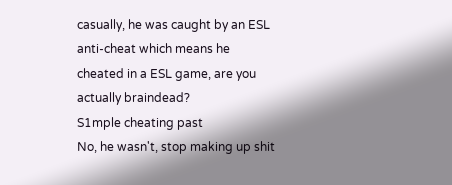casually, he was caught by an ESL anti-cheat which means he cheated in a ESL game, are you actually braindead?
S1mple cheating past
No, he wasn't, stop making up shit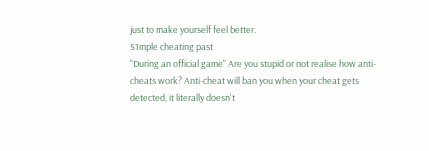just to make yourself feel better.
S1mple cheating past
"During an official game" Are you stupid or not realise how anti-cheats work? Anti-cheat will ban you when your cheat gets detected, it literally doesn't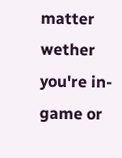matter wether you're in-game or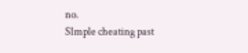no.
S1mple cheating past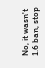No, it wasn't 1.6 ban, stop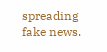spreading fake news.